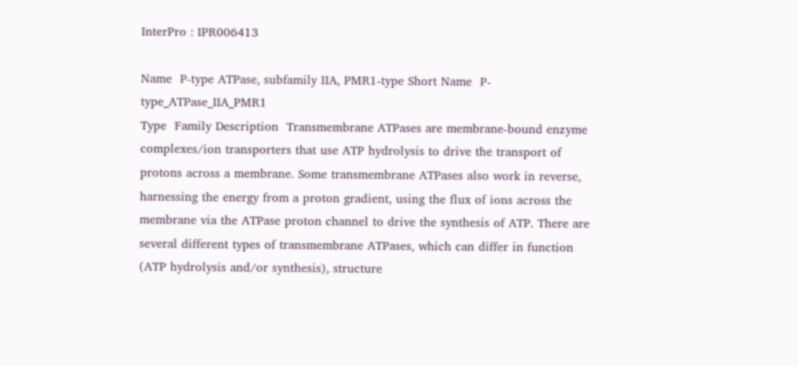InterPro : IPR006413

Name  P-type ATPase, subfamily IIA, PMR1-type Short Name  P-type_ATPase_IIA_PMR1
Type  Family Description  Transmembrane ATPases are membrane-bound enzyme complexes/ion transporters that use ATP hydrolysis to drive the transport of protons across a membrane. Some transmembrane ATPases also work in reverse, harnessing the energy from a proton gradient, using the flux of ions across the membrane via the ATPase proton channel to drive the synthesis of ATP. There are several different types of transmembrane ATPases, which can differ in function (ATP hydrolysis and/or synthesis), structure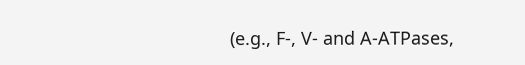(e.g., F-, V- and A-ATPases,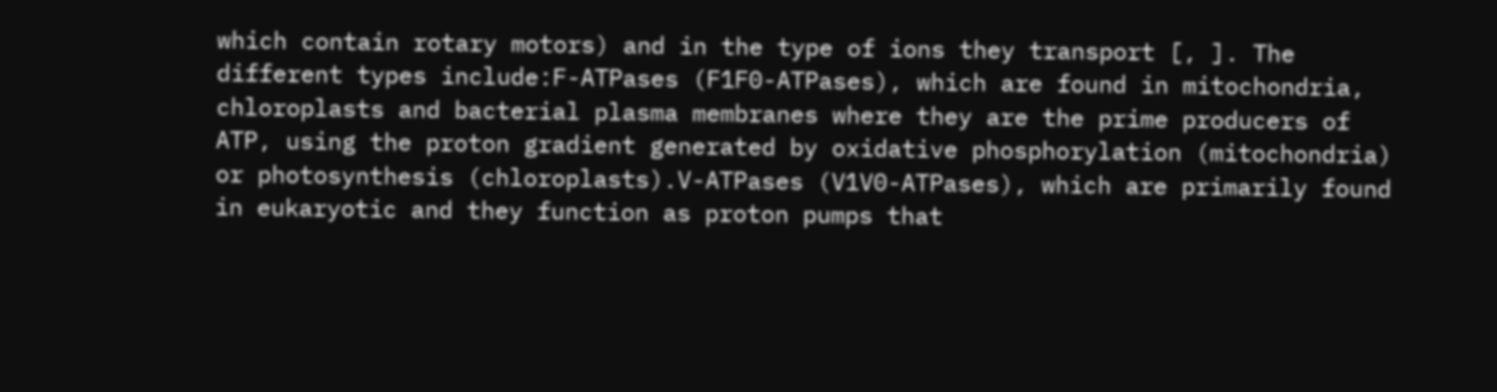which contain rotary motors) and in the type of ions they transport [, ]. The different types include:F-ATPases (F1F0-ATPases), which are found in mitochondria, chloroplasts and bacterial plasma membranes where they are the prime producers of ATP, using the proton gradient generated by oxidative phosphorylation (mitochondria) or photosynthesis (chloroplasts).V-ATPases (V1V0-ATPases), which are primarily found in eukaryotic and they function as proton pumps that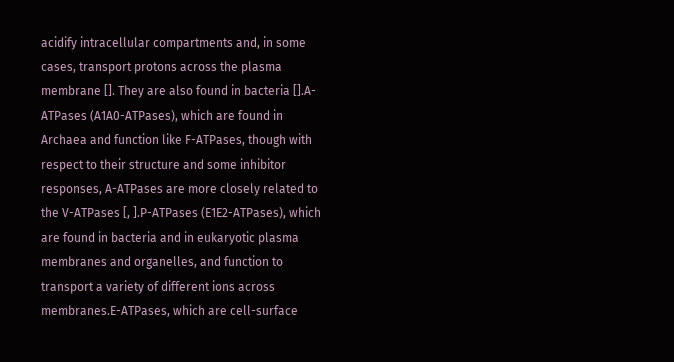acidify intracellular compartments and, in some cases, transport protons across the plasma membrane []. They are also found in bacteria [].A-ATPases (A1A0-ATPases), which are found in Archaea and function like F-ATPases, though with respect to their structure and some inhibitor responses, A-ATPases are more closely related to the V-ATPases [, ].P-ATPases (E1E2-ATPases), which are found in bacteria and in eukaryotic plasma membranes and organelles, and function to transport a variety of different ions across membranes.E-ATPases, which are cell-surface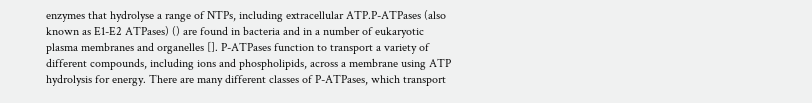enzymes that hydrolyse a range of NTPs, including extracellular ATP.P-ATPases (also known as E1-E2 ATPases) () are found in bacteria and in a number of eukaryotic plasma membranes and organelles []. P-ATPases function to transport a variety of different compounds, including ions and phospholipids, across a membrane using ATP hydrolysis for energy. There are many different classes of P-ATPases, which transport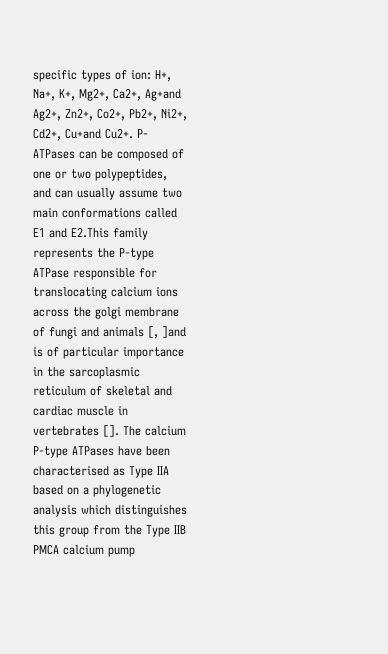specific types of ion: H+, Na+, K+, Mg2+, Ca2+, Ag+and Ag2+, Zn2+, Co2+, Pb2+, Ni2+, Cd2+, Cu+and Cu2+. P-ATPases can be composed of one or two polypeptides, and can usually assume two main conformations called E1 and E2.This family represents the P-type ATPase responsible for translocating calcium ions across the golgi membrane of fungi and animals [, ]and is of particular importance in the sarcoplasmic reticulum of skeletal and cardiac muscle in vertebrates []. The calcium P-type ATPases have been characterised as Type IIA based on a phylogenetic analysis which distinguishes this group from the Type IIB PMCA calcium pump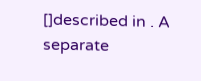[]described in . A separate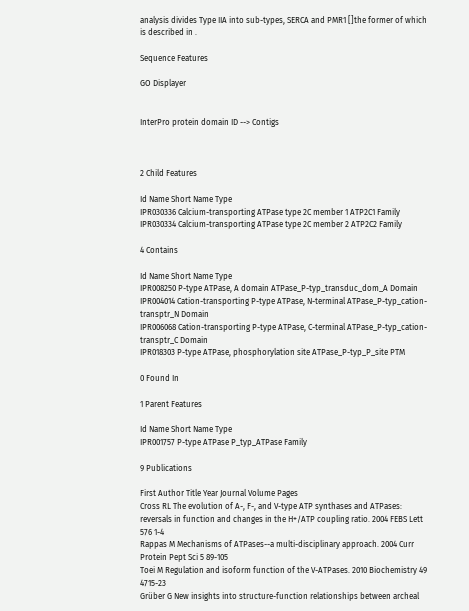analysis divides Type IIA into sub-types, SERCA and PMR1 []the former of which is described in .

Sequence Features

GO Displayer


InterPro protein domain ID --> Contigs



2 Child Features

Id Name Short Name Type
IPR030336 Calcium-transporting ATPase type 2C member 1 ATP2C1 Family
IPR030334 Calcium-transporting ATPase type 2C member 2 ATP2C2 Family

4 Contains

Id Name Short Name Type
IPR008250 P-type ATPase, A domain ATPase_P-typ_transduc_dom_A Domain
IPR004014 Cation-transporting P-type ATPase, N-terminal ATPase_P-typ_cation-transptr_N Domain
IPR006068 Cation-transporting P-type ATPase, C-terminal ATPase_P-typ_cation-transptr_C Domain
IPR018303 P-type ATPase, phosphorylation site ATPase_P-typ_P_site PTM

0 Found In

1 Parent Features

Id Name Short Name Type
IPR001757 P-type ATPase P_typ_ATPase Family

9 Publications

First Author Title Year Journal Volume Pages
Cross RL The evolution of A-, F-, and V-type ATP synthases and ATPases: reversals in function and changes in the H+/ATP coupling ratio. 2004 FEBS Lett 576 1-4
Rappas M Mechanisms of ATPases--a multi-disciplinary approach. 2004 Curr Protein Pept Sci 5 89-105
Toei M Regulation and isoform function of the V-ATPases. 2010 Biochemistry 49 4715-23
Grüber G New insights into structure-function relationships between archeal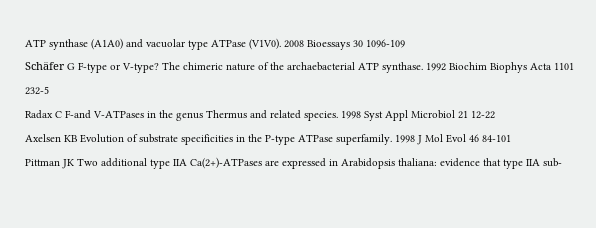ATP synthase (A1A0) and vacuolar type ATPase (V1V0). 2008 Bioessays 30 1096-109
Schäfer G F-type or V-type? The chimeric nature of the archaebacterial ATP synthase. 1992 Biochim Biophys Acta 1101 232-5
Radax C F-and V-ATPases in the genus Thermus and related species. 1998 Syst Appl Microbiol 21 12-22
Axelsen KB Evolution of substrate specificities in the P-type ATPase superfamily. 1998 J Mol Evol 46 84-101
Pittman JK Two additional type IIA Ca(2+)-ATPases are expressed in Arabidopsis thaliana: evidence that type IIA sub-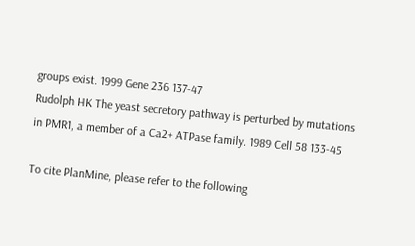groups exist. 1999 Gene 236 137-47
Rudolph HK The yeast secretory pathway is perturbed by mutations in PMR1, a member of a Ca2+ ATPase family. 1989 Cell 58 133-45

To cite PlanMine, please refer to the following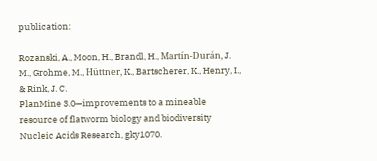publication:

Rozanski, A., Moon, H., Brandl, H., Martín-Durán, J. M., Grohme, M., Hüttner, K., Bartscherer, K., Henry, I., & Rink, J. C.
PlanMine 3.0—improvements to a mineable resource of flatworm biology and biodiversity
Nucleic Acids Research, gky1070.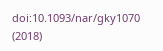doi:10.1093/nar/gky1070 (2018)